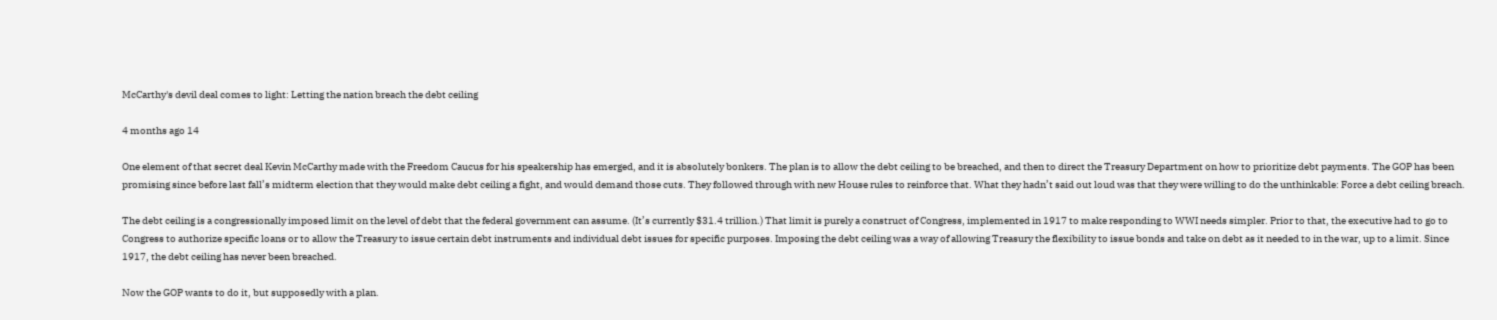McCarthy's devil deal comes to light: Letting the nation breach the debt ceiling

4 months ago 14

One element of that secret deal Kevin McCarthy made with the Freedom Caucus for his speakership has emerged, and it is absolutely bonkers. The plan is to allow the debt ceiling to be breached, and then to direct the Treasury Department on how to prioritize debt payments. The GOP has been promising since before last fall’s midterm election that they would make debt ceiling a fight, and would demand those cuts. They followed through with new House rules to reinforce that. What they hadn’t said out loud was that they were willing to do the unthinkable: Force a debt ceiling breach.

The debt ceiling is a congressionally imposed limit on the level of debt that the federal government can assume. (It’s currently $31.4 trillion.) That limit is purely a construct of Congress, implemented in 1917 to make responding to WWI needs simpler. Prior to that, the executive had to go to Congress to authorize specific loans or to allow the Treasury to issue certain debt instruments and individual debt issues for specific purposes. Imposing the debt ceiling was a way of allowing Treasury the flexibility to issue bonds and take on debt as it needed to in the war, up to a limit. Since 1917, the debt ceiling has never been breached.

Now the GOP wants to do it, but supposedly with a plan.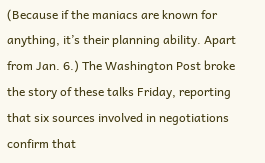(Because if the maniacs are known for anything, it’s their planning ability. Apart from Jan. 6.) The Washington Post broke the story of these talks Friday, reporting that six sources involved in negotiations confirm that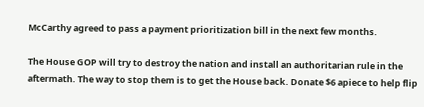McCarthy agreed to pass a payment prioritization bill in the next few months.

The House GOP will try to destroy the nation and install an authoritarian rule in the aftermath. The way to stop them is to get the House back. Donate $6 apiece to help flip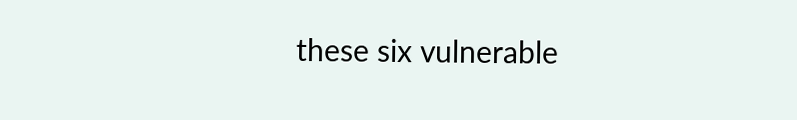these six vulnerable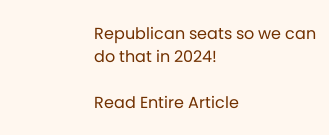Republican seats so we can do that in 2024!

Read Entire Article